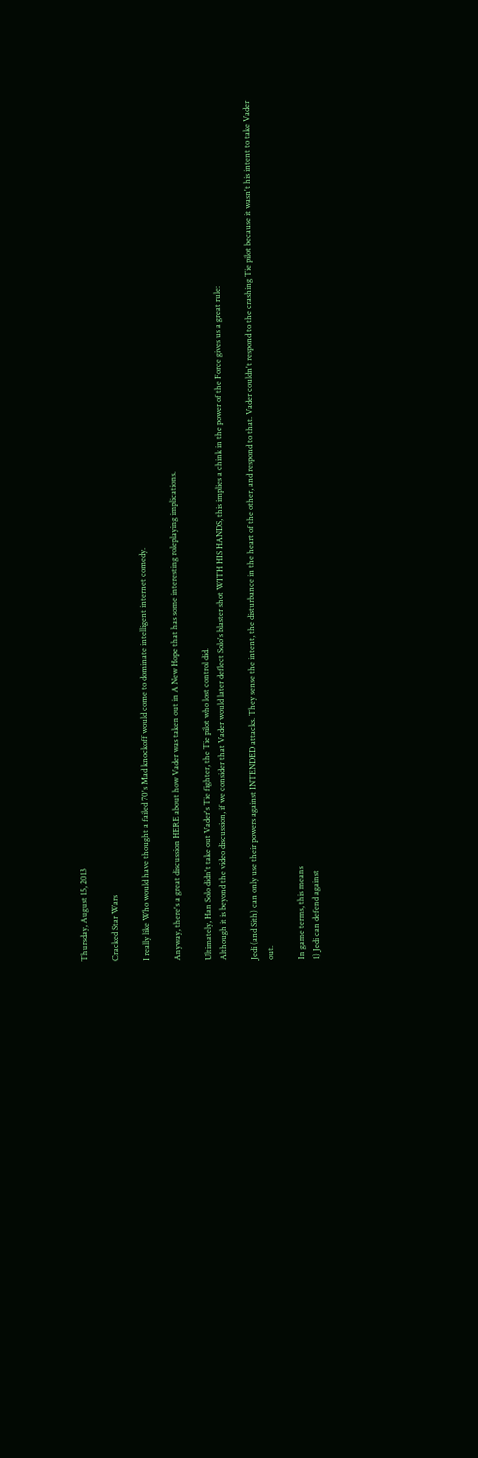Thursday, August 15, 2013

Cracked Star Wars

I really like Who would have thought a failed 70's Mad knockoff would come to dominate intelligent internet comedy.

Anyway, there's a great discussion HERE about how Vader was taken out in A New Hope that has some interesting roleplaying implications.

Ultimately, Han Solo didn't take out Vader's Tie fighter, the Tie pilot who lost control did.
Although it is beyond the video discussion, if we consider that Vader would later deflect Solo's blaster shot WITH HIS HANDS, this implies a chink in the power of the Force gives us a great rule:

Jedi (and Sith) can only use their powers against INTENDED attacks. They sense the intent, the disturbance in the heart of the other, and respond to that. Vader couldn't respond to the crashing Tie pilot because it wasn't his intent to take Vader out.

In game terms, this means
1) Jedi can defend against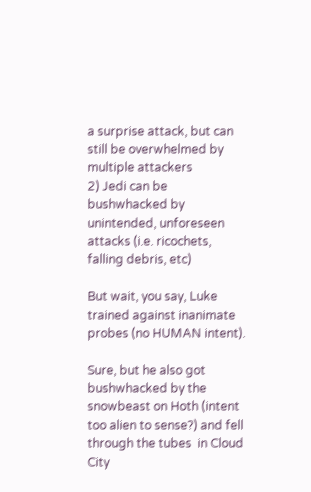a surprise attack, but can still be overwhelmed by multiple attackers
2) Jedi can be bushwhacked by unintended, unforeseen attacks (i.e. ricochets, falling debris, etc)

But wait, you say, Luke trained against inanimate probes (no HUMAN intent).

Sure, but he also got bushwhacked by the snowbeast on Hoth (intent too alien to sense?) and fell through the tubes  in Cloud City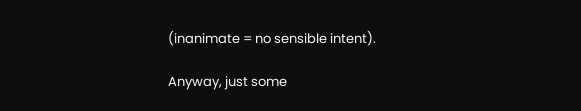(inanimate = no sensible intent).

Anyway, just some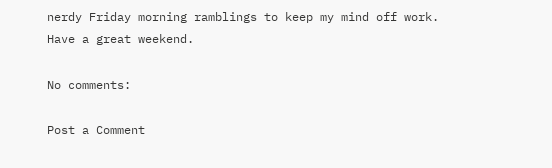nerdy Friday morning ramblings to keep my mind off work. Have a great weekend.

No comments:

Post a Comment